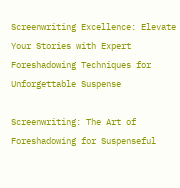Screenwriting Excellence: Elevate Your Stories with Expert Foreshadowing Techniques for Unforgettable Suspense

Screenwriting: The Art of Foreshadowing for Suspenseful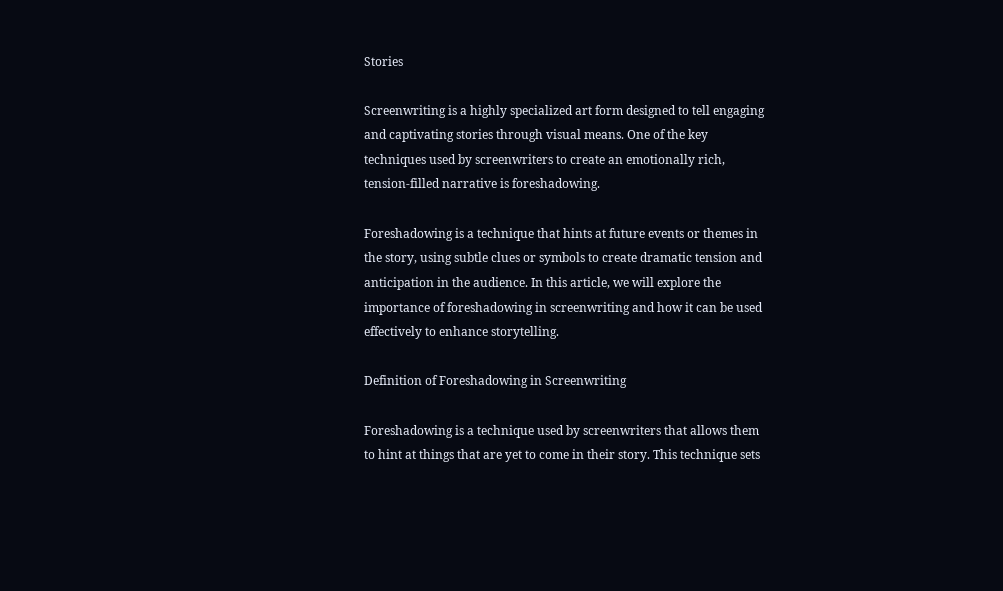Stories

Screenwriting is a highly specialized art form designed to tell engaging and captivating stories through visual means. One of the key techniques used by screenwriters to create an emotionally rich, tension-filled narrative is foreshadowing.

Foreshadowing is a technique that hints at future events or themes in the story, using subtle clues or symbols to create dramatic tension and anticipation in the audience. In this article, we will explore the importance of foreshadowing in screenwriting and how it can be used effectively to enhance storytelling.

Definition of Foreshadowing in Screenwriting

Foreshadowing is a technique used by screenwriters that allows them to hint at things that are yet to come in their story. This technique sets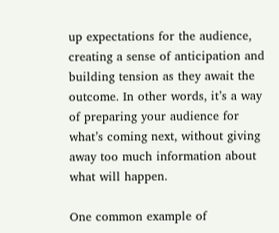up expectations for the audience, creating a sense of anticipation and building tension as they await the outcome. In other words, it’s a way of preparing your audience for what’s coming next, without giving away too much information about what will happen.

One common example of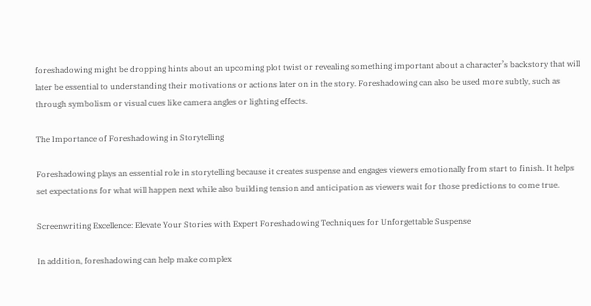foreshadowing might be dropping hints about an upcoming plot twist or revealing something important about a character’s backstory that will later be essential to understanding their motivations or actions later on in the story. Foreshadowing can also be used more subtly, such as through symbolism or visual cues like camera angles or lighting effects.

The Importance of Foreshadowing in Storytelling

Foreshadowing plays an essential role in storytelling because it creates suspense and engages viewers emotionally from start to finish. It helps set expectations for what will happen next while also building tension and anticipation as viewers wait for those predictions to come true.

Screenwriting Excellence: Elevate Your Stories with Expert Foreshadowing Techniques for Unforgettable Suspense

In addition, foreshadowing can help make complex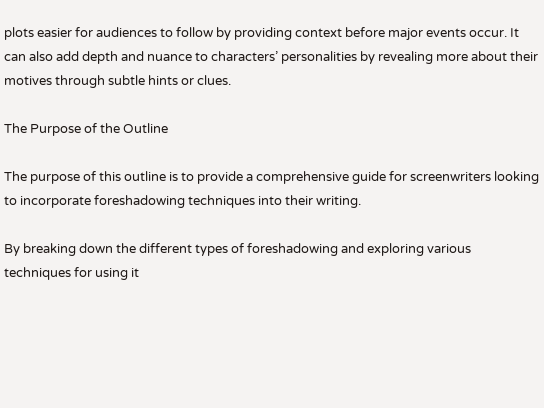plots easier for audiences to follow by providing context before major events occur. It can also add depth and nuance to characters’ personalities by revealing more about their motives through subtle hints or clues.

The Purpose of the Outline

The purpose of this outline is to provide a comprehensive guide for screenwriters looking to incorporate foreshadowing techniques into their writing.

By breaking down the different types of foreshadowing and exploring various techniques for using it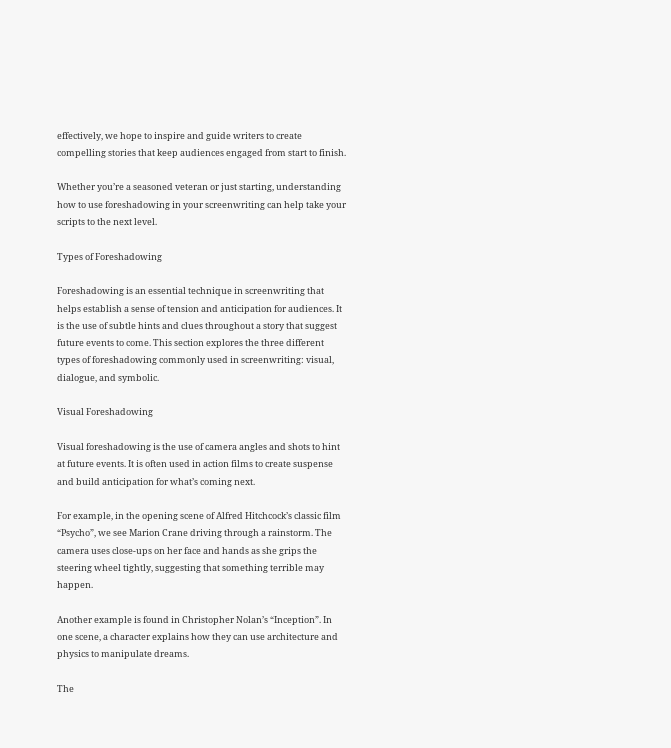effectively, we hope to inspire and guide writers to create compelling stories that keep audiences engaged from start to finish.

Whether you’re a seasoned veteran or just starting, understanding how to use foreshadowing in your screenwriting can help take your scripts to the next level.

Types of Foreshadowing

Foreshadowing is an essential technique in screenwriting that helps establish a sense of tension and anticipation for audiences. It is the use of subtle hints and clues throughout a story that suggest future events to come. This section explores the three different types of foreshadowing commonly used in screenwriting: visual, dialogue, and symbolic.

Visual Foreshadowing

Visual foreshadowing is the use of camera angles and shots to hint at future events. It is often used in action films to create suspense and build anticipation for what’s coming next.

For example, in the opening scene of Alfred Hitchcock’s classic film “Psycho”, we see Marion Crane driving through a rainstorm. The camera uses close-ups on her face and hands as she grips the steering wheel tightly, suggesting that something terrible may happen.

Another example is found in Christopher Nolan’s “Inception”. In one scene, a character explains how they can use architecture and physics to manipulate dreams.

The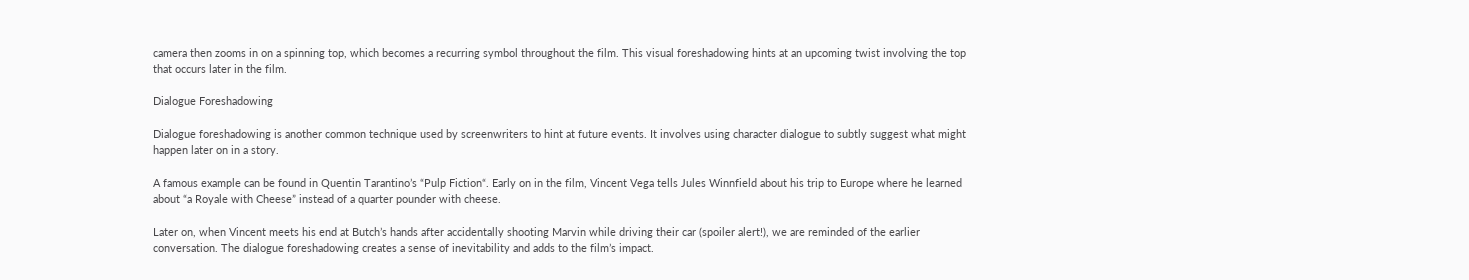camera then zooms in on a spinning top, which becomes a recurring symbol throughout the film. This visual foreshadowing hints at an upcoming twist involving the top that occurs later in the film.

Dialogue Foreshadowing

Dialogue foreshadowing is another common technique used by screenwriters to hint at future events. It involves using character dialogue to subtly suggest what might happen later on in a story.

A famous example can be found in Quentin Tarantino’s “Pulp Fiction“. Early on in the film, Vincent Vega tells Jules Winnfield about his trip to Europe where he learned about “a Royale with Cheese” instead of a quarter pounder with cheese.

Later on, when Vincent meets his end at Butch’s hands after accidentally shooting Marvin while driving their car (spoiler alert!), we are reminded of the earlier conversation. The dialogue foreshadowing creates a sense of inevitability and adds to the film’s impact.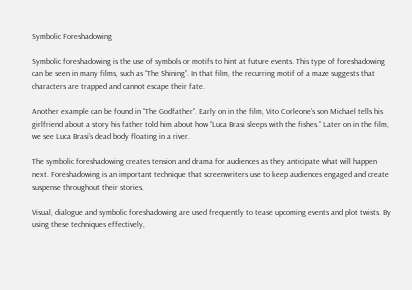Symbolic Foreshadowing

Symbolic foreshadowing is the use of symbols or motifs to hint at future events. This type of foreshadowing can be seen in many films, such as “The Shining”. In that film, the recurring motif of a maze suggests that characters are trapped and cannot escape their fate.

Another example can be found in “The Godfather”. Early on in the film, Vito Corleone’s son Michael tells his girlfriend about a story his father told him about how “Luca Brasi sleeps with the fishes.” Later on in the film, we see Luca Brasi’s dead body floating in a river.

The symbolic foreshadowing creates tension and drama for audiences as they anticipate what will happen next. Foreshadowing is an important technique that screenwriters use to keep audiences engaged and create suspense throughout their stories.

Visual, dialogue and symbolic foreshadowing are used frequently to tease upcoming events and plot twists. By using these techniques effectively,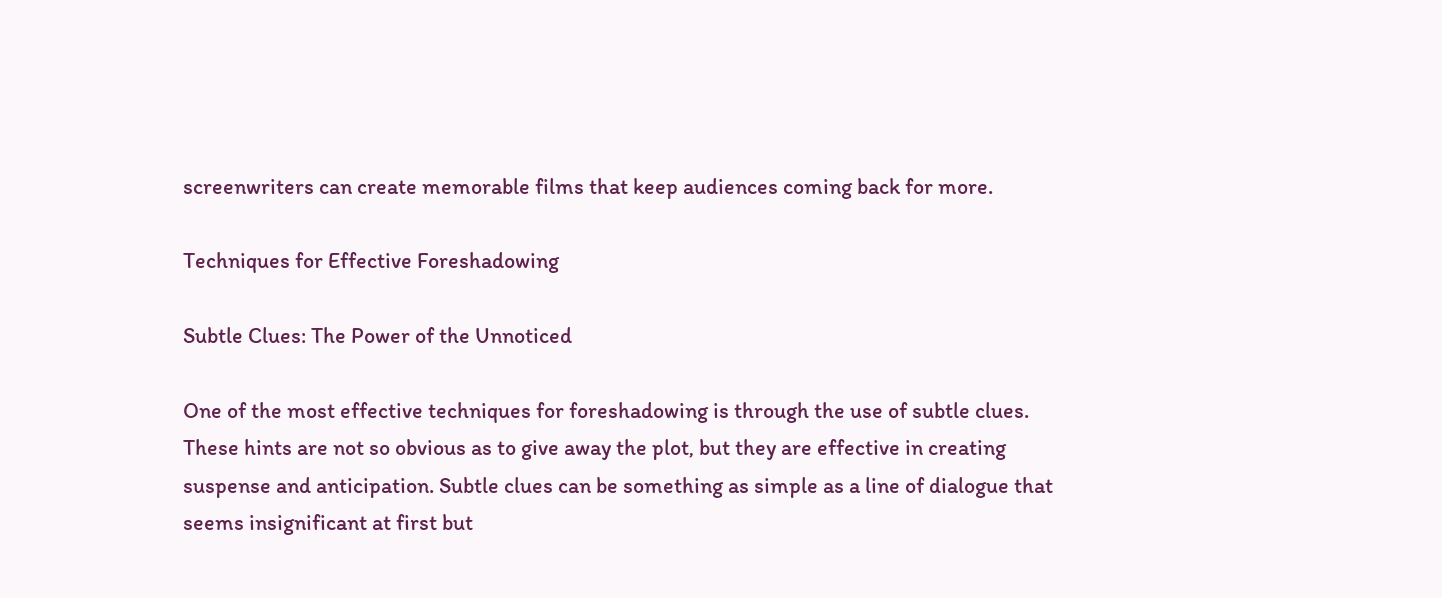screenwriters can create memorable films that keep audiences coming back for more.

Techniques for Effective Foreshadowing

Subtle Clues: The Power of the Unnoticed

One of the most effective techniques for foreshadowing is through the use of subtle clues. These hints are not so obvious as to give away the plot, but they are effective in creating suspense and anticipation. Subtle clues can be something as simple as a line of dialogue that seems insignificant at first but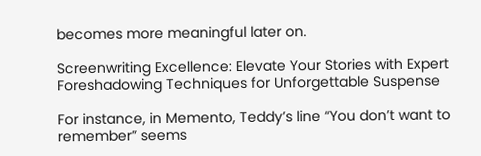becomes more meaningful later on.

Screenwriting Excellence: Elevate Your Stories with Expert Foreshadowing Techniques for Unforgettable Suspense

For instance, in Memento, Teddy’s line “You don’t want to remember” seems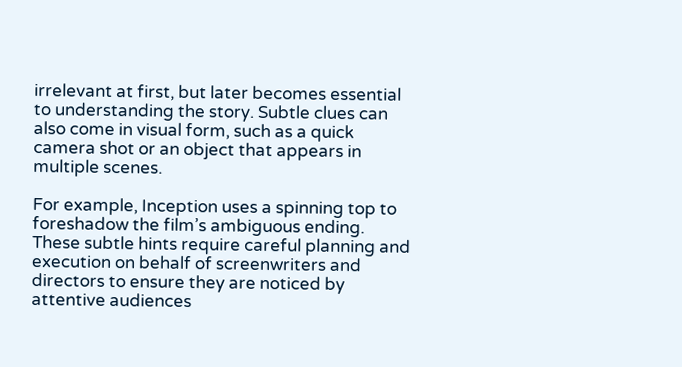irrelevant at first, but later becomes essential to understanding the story. Subtle clues can also come in visual form, such as a quick camera shot or an object that appears in multiple scenes.

For example, Inception uses a spinning top to foreshadow the film’s ambiguous ending. These subtle hints require careful planning and execution on behalf of screenwriters and directors to ensure they are noticed by attentive audiences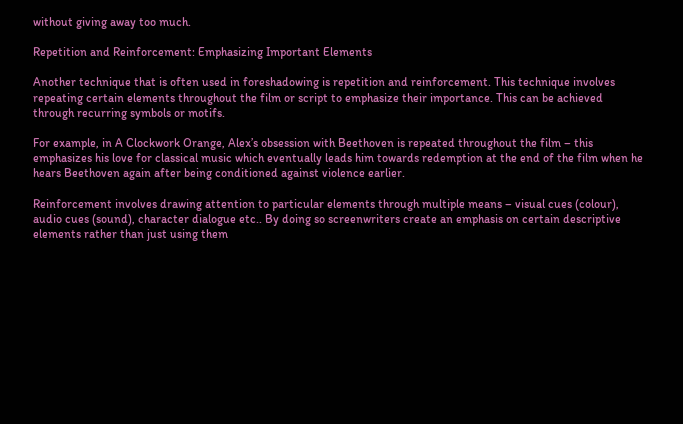without giving away too much.

Repetition and Reinforcement: Emphasizing Important Elements

Another technique that is often used in foreshadowing is repetition and reinforcement. This technique involves repeating certain elements throughout the film or script to emphasize their importance. This can be achieved through recurring symbols or motifs.

For example, in A Clockwork Orange, Alex’s obsession with Beethoven is repeated throughout the film – this emphasizes his love for classical music which eventually leads him towards redemption at the end of the film when he hears Beethoven again after being conditioned against violence earlier.

Reinforcement involves drawing attention to particular elements through multiple means – visual cues (colour), audio cues (sound), character dialogue etc.. By doing so screenwriters create an emphasis on certain descriptive elements rather than just using them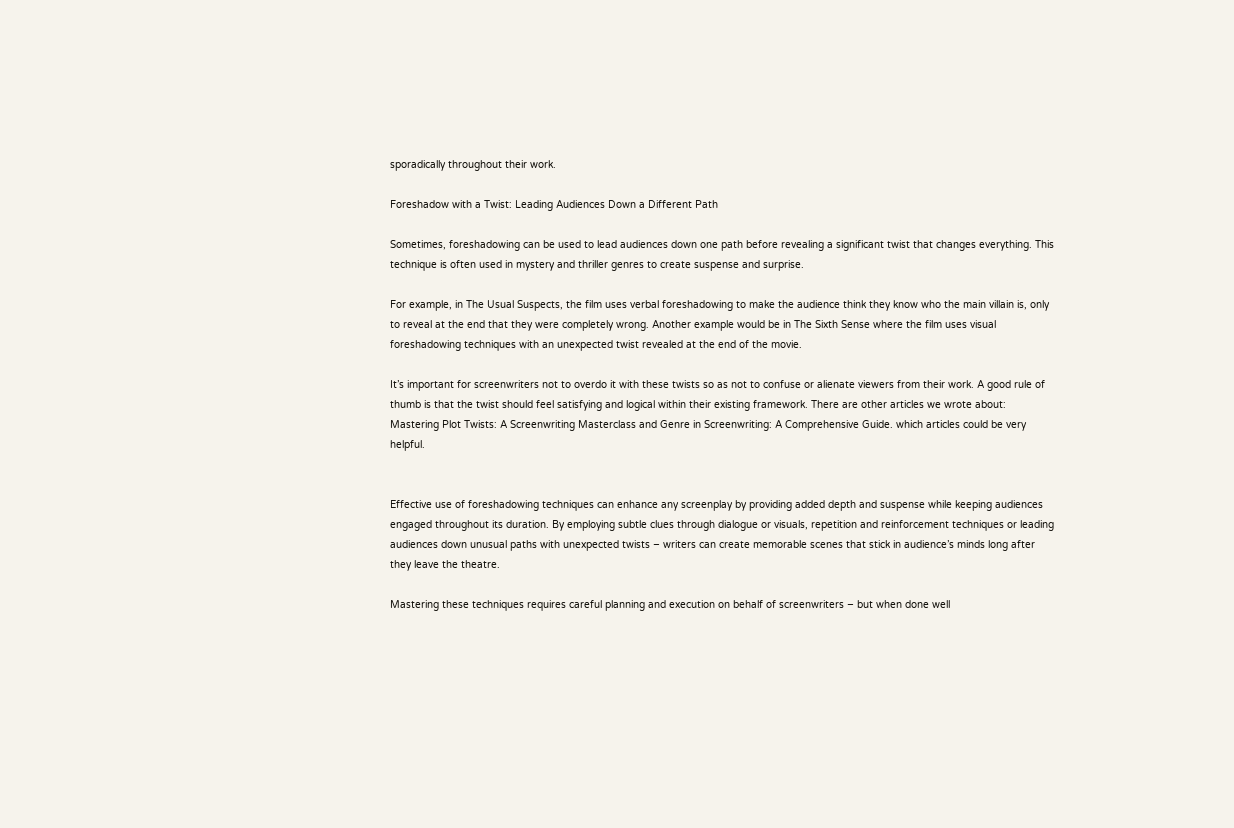sporadically throughout their work.

Foreshadow with a Twist: Leading Audiences Down a Different Path

Sometimes, foreshadowing can be used to lead audiences down one path before revealing a significant twist that changes everything. This technique is often used in mystery and thriller genres to create suspense and surprise.

For example, in The Usual Suspects, the film uses verbal foreshadowing to make the audience think they know who the main villain is, only to reveal at the end that they were completely wrong. Another example would be in The Sixth Sense where the film uses visual foreshadowing techniques with an unexpected twist revealed at the end of the movie.

It’s important for screenwriters not to overdo it with these twists so as not to confuse or alienate viewers from their work. A good rule of thumb is that the twist should feel satisfying and logical within their existing framework. There are other articles we wrote about: Mastering Plot Twists: A Screenwriting Masterclass and Genre in Screenwriting: A Comprehensive Guide. which articles could be very helpful.


Effective use of foreshadowing techniques can enhance any screenplay by providing added depth and suspense while keeping audiences engaged throughout its duration. By employing subtle clues through dialogue or visuals, repetition and reinforcement techniques or leading audiences down unusual paths with unexpected twists – writers can create memorable scenes that stick in audience’s minds long after they leave the theatre.

Mastering these techniques requires careful planning and execution on behalf of screenwriters – but when done well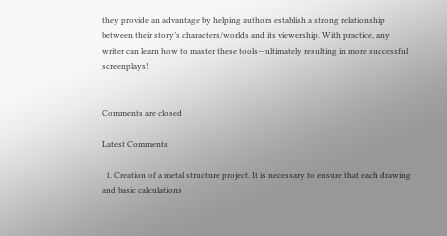they provide an advantage by helping authors establish a strong relationship between their story’s characters/worlds and its viewership. With practice, any writer can learn how to master these tools—ultimately resulting in more successful screenplays!


Comments are closed

Latest Comments

  1. Creation of a metal structure project. It is necessary to ensure that each drawing and basic calculations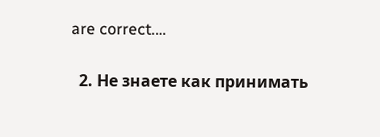are correct.…

  2. Не знаете как принимать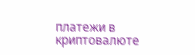платежи в криптовалюте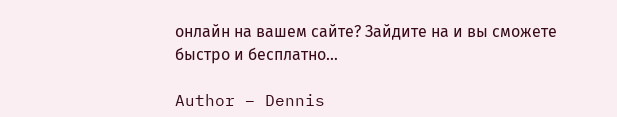онлайн на вашем сайте? Зайдите на и вы сможете быстро и бесплатно…

Author – Dennis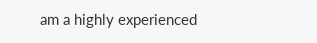am a highly experienced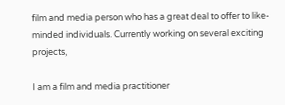film and media person who has a great deal to offer to like-minded individuals. Currently working on several exciting projects,

I am a film and media practitioner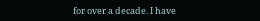for over a decade. I have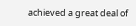achieved a great deal of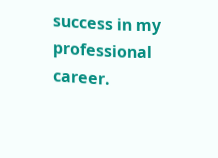success in my professional career.